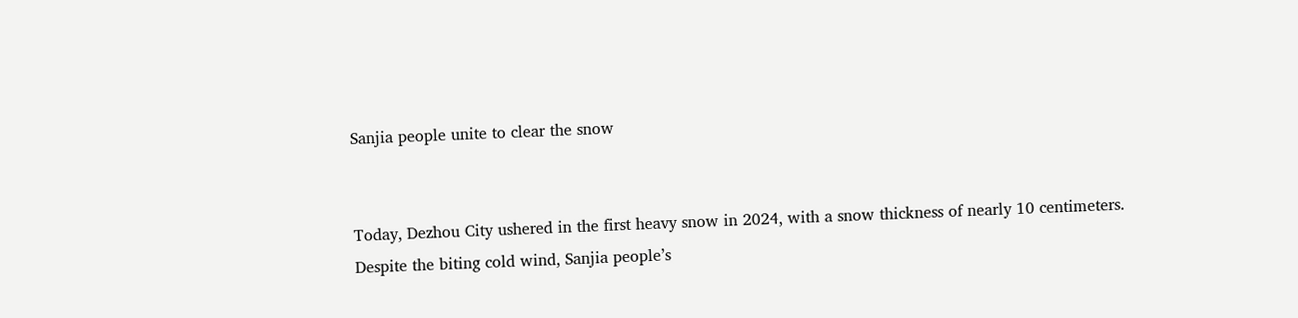Sanjia people unite to clear the snow


Today, Dezhou City ushered in the first heavy snow in 2024, with a snow thickness of nearly 10 centimeters.
Despite the biting cold wind, Sanjia people’s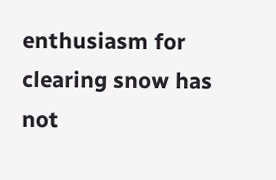enthusiasm for clearing snow has not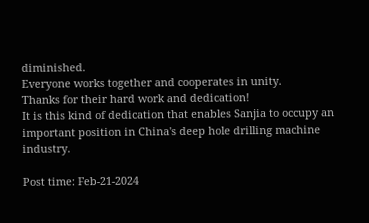diminished.
Everyone works together and cooperates in unity.
Thanks for their hard work and dedication!
It is this kind of dedication that enables Sanjia to occupy an important position in China's deep hole drilling machine industry.

Post time: Feb-21-2024